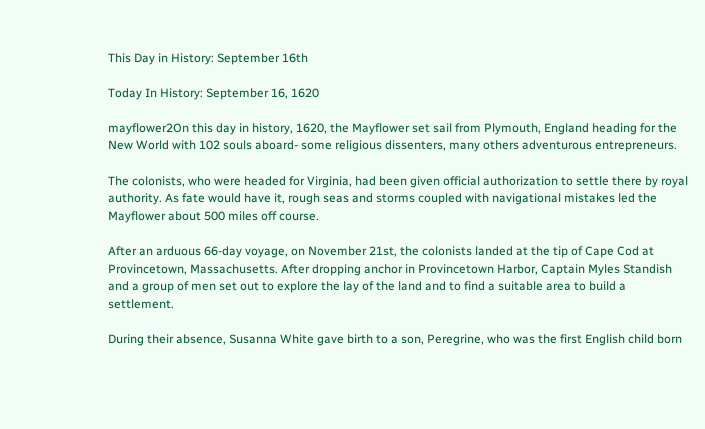This Day in History: September 16th

Today In History: September 16, 1620

mayflower2On this day in history, 1620, the Mayflower set sail from Plymouth, England heading for the New World with 102 souls aboard- some religious dissenters, many others adventurous entrepreneurs.

The colonists, who were headed for Virginia, had been given official authorization to settle there by royal authority. As fate would have it, rough seas and storms coupled with navigational mistakes led the Mayflower about 500 miles off course.

After an arduous 66-day voyage, on November 21st, the colonists landed at the tip of Cape Cod at Provincetown, Massachusetts. After dropping anchor in Provincetown Harbor, Captain Myles Standish and a group of men set out to explore the lay of the land and to find a suitable area to build a settlement.

During their absence, Susanna White gave birth to a son, Peregrine, who was the first English child born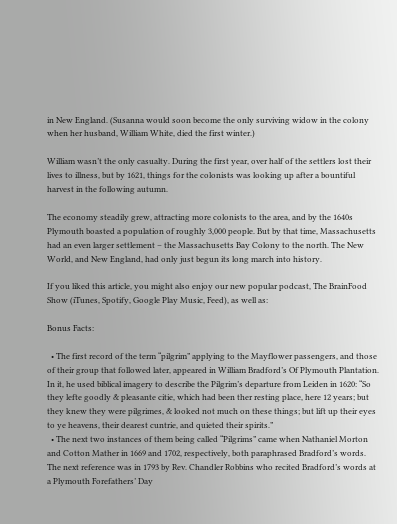in New England. (Susanna would soon become the only surviving widow in the colony when her husband, William White, died the first winter.)

William wasn’t the only casualty. During the first year, over half of the settlers lost their lives to illness, but by 1621, things for the colonists was looking up after a bountiful harvest in the following autumn.

The economy steadily grew, attracting more colonists to the area, and by the 1640s Plymouth boasted a population of roughly 3,000 people. But by that time, Massachusetts had an even larger settlement – the Massachusetts Bay Colony to the north. The New World, and New England, had only just begun its long march into history.

If you liked this article, you might also enjoy our new popular podcast, The BrainFood Show (iTunes, Spotify, Google Play Music, Feed), as well as:

Bonus Facts:

  • The first record of the term “pilgrim” applying to the Mayflower passengers, and those of their group that followed later, appeared in William Bradford’s Of Plymouth Plantation. In it, he used biblical imagery to describe the Pilgrim’s departure from Leiden in 1620: “So they lefte goodly & pleasante citie, which had been ther resting place, here 12 years; but they knew they were pilgrimes, & looked not much on these things; but lift up their eyes to ye heavens, their dearest cuntrie, and quieted their spirits.”
  • The next two instances of them being called “Pilgrims” came when Nathaniel Morton and Cotton Mather in 1669 and 1702, respectively, both paraphrased Bradford’s words. The next reference was in 1793 by Rev. Chandler Robbins who recited Bradford’s words at a Plymouth Forefathers’ Day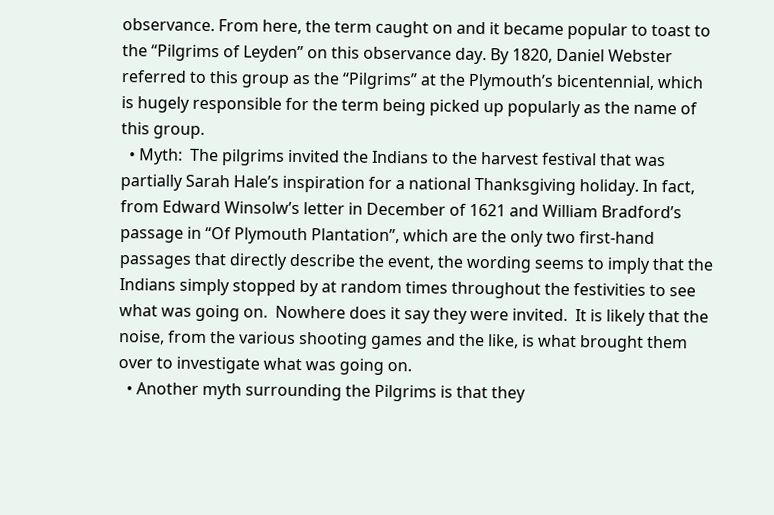observance. From here, the term caught on and it became popular to toast to the “Pilgrims of Leyden” on this observance day. By 1820, Daniel Webster referred to this group as the “Pilgrims” at the Plymouth’s bicentennial, which is hugely responsible for the term being picked up popularly as the name of this group.
  • Myth:  The pilgrims invited the Indians to the harvest festival that was partially Sarah Hale’s inspiration for a national Thanksgiving holiday. In fact, from Edward Winsolw’s letter in December of 1621 and William Bradford’s passage in “Of Plymouth Plantation”, which are the only two first-hand passages that directly describe the event, the wording seems to imply that the Indians simply stopped by at random times throughout the festivities to see what was going on.  Nowhere does it say they were invited.  It is likely that the noise, from the various shooting games and the like, is what brought them over to investigate what was going on.
  • Another myth surrounding the Pilgrims is that they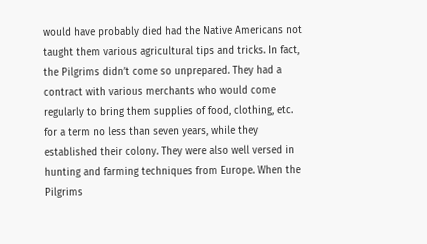would have probably died had the Native Americans not taught them various agricultural tips and tricks. In fact, the Pilgrims didn’t come so unprepared. They had a contract with various merchants who would come regularly to bring them supplies of food, clothing, etc. for a term no less than seven years, while they established their colony. They were also well versed in hunting and farming techniques from Europe. When the Pilgrims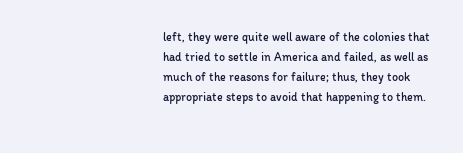left, they were quite well aware of the colonies that had tried to settle in America and failed, as well as much of the reasons for failure; thus, they took appropriate steps to avoid that happening to them.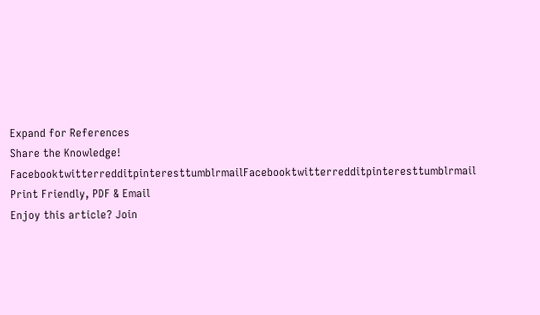Expand for References
Share the Knowledge! FacebooktwitterredditpinteresttumblrmailFacebooktwitterredditpinteresttumblrmail
Print Friendly, PDF & Email
Enjoy this article? Join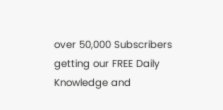over 50,000 Subscribers getting our FREE Daily Knowledge and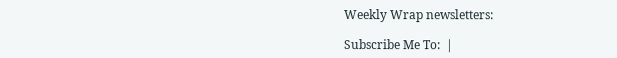Weekly Wrap newsletters:

Subscribe Me To:  |